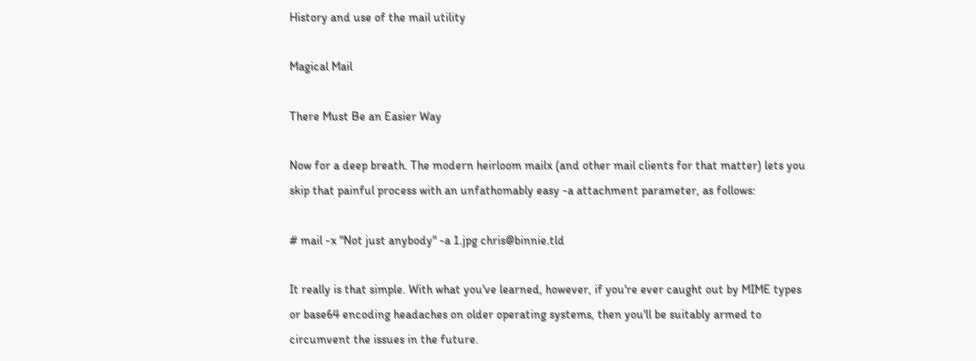History and use of the mail utility

Magical Mail

There Must Be an Easier Way

Now for a deep breath. The modern heirloom mailx (and other mail clients for that matter) lets you skip that painful process with an unfathomably easy -a attachment parameter, as follows:

# mail -x "Not just anybody" -a 1.jpg chris@binnie.tld

It really is that simple. With what you've learned, however, if you're ever caught out by MIME types or base64 encoding headaches on older operating systems, then you'll be suitably armed to circumvent the issues in the future.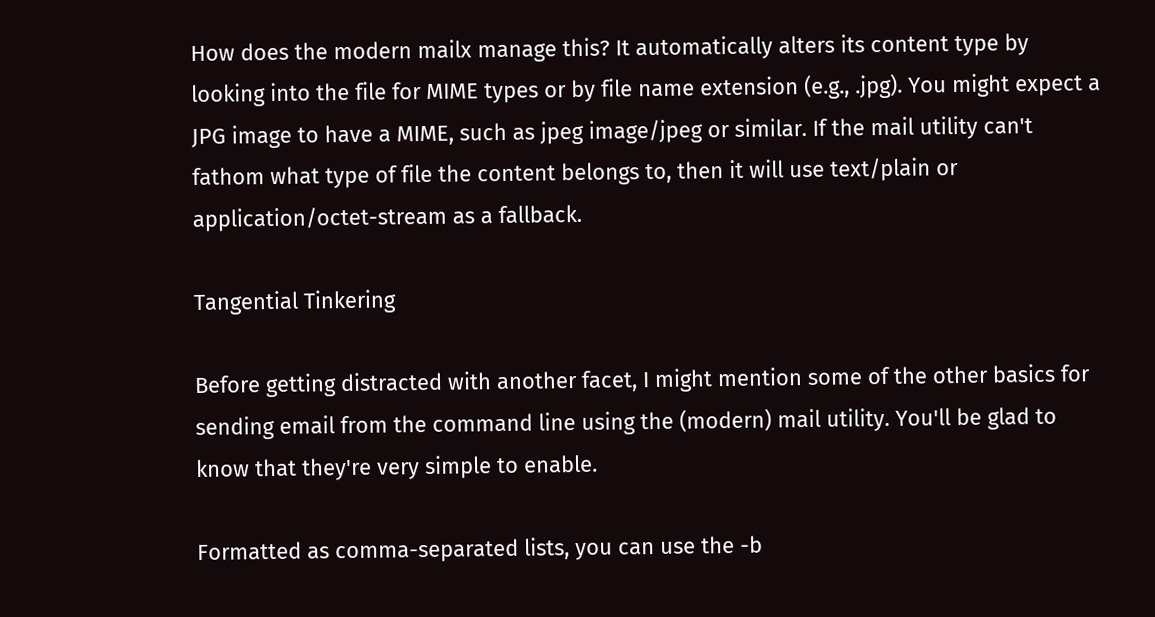How does the modern mailx manage this? It automatically alters its content type by looking into the file for MIME types or by file name extension (e.g., .jpg). You might expect a JPG image to have a MIME, such as jpeg image/jpeg or similar. If the mail utility can't fathom what type of file the content belongs to, then it will use text/plain or application/octet-stream as a fallback.

Tangential Tinkering

Before getting distracted with another facet, I might mention some of the other basics for sending email from the command line using the (modern) mail utility. You'll be glad to know that they're very simple to enable.

Formatted as comma-separated lists, you can use the -b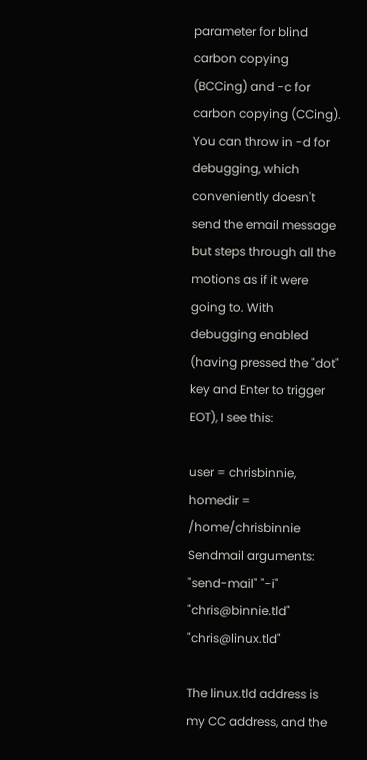parameter for blind carbon copying (BCCing) and -c for carbon copying (CCing). You can throw in -d for debugging, which conveniently doesn't send the email message but steps through all the motions as if it were going to. With debugging enabled (having pressed the "dot" key and Enter to trigger EOT), I see this:

user = chrisbinnie, homedir = /home/chrisbinnie
Sendmail arguments: "send-mail" "-i" "chris@binnie.tld" "chris@linux.tld"

The linux.tld address is my CC address, and the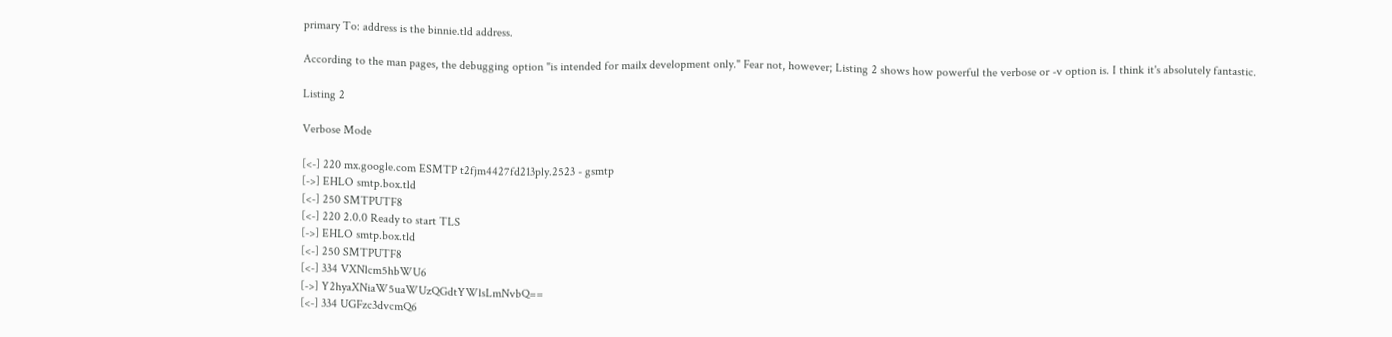primary To: address is the binnie.tld address.

According to the man pages, the debugging option "is intended for mailx development only." Fear not, however; Listing 2 shows how powerful the verbose or -v option is. I think it's absolutely fantastic.

Listing 2

Verbose Mode

[<-] 220 mx.google.com ESMTP t2fjm4427fd213ply.2523 - gsmtp
[->] EHLO smtp.box.tld
[<-] 250 SMTPUTF8
[<-] 220 2.0.0 Ready to start TLS
[->] EHLO smtp.box.tld
[<-] 250 SMTPUTF8
[<-] 334 VXNlcm5hbWU6
[->] Y2hyaXNiaW5uaWUzQGdtYWlsLmNvbQ==
[<-] 334 UGFzc3dvcmQ6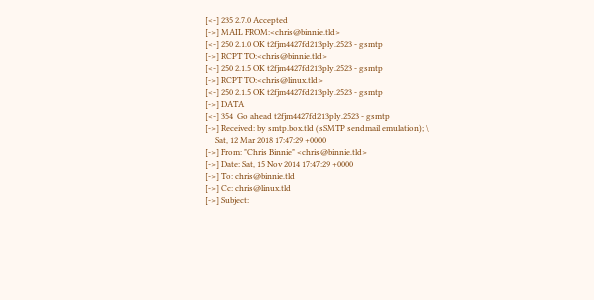[<-] 235 2.7.0 Accepted
[->] MAIL FROM:<chris@binnie.tld>
[<-] 250 2.1.0 OK t2fjm4427fd213ply.2523 - gsmtp
[->] RCPT TO:<chris@binnie.tld>
[<-] 250 2.1.5 OK t2fjm4427fd213ply.2523 - gsmtp
[->] RCPT TO:<chris@linux.tld>
[<-] 250 2.1.5 OK t2fjm4427fd213ply.2523 - gsmtp
[->] DATA
[<-] 354  Go ahead t2fjm4427fd213ply.2523 - gsmtp
[->] Received: by smtp.box.tld (sSMTP sendmail emulation); \
     Sat, 12 Mar 2018 17:47:29 +0000
[->] From: "Chris Binnie" <chris@binnie.tld>
[->] Date: Sat, 15 Nov 2014 17:47:29 +0000
[->] To: chris@binnie.tld
[->] Cc: chris@linux.tld
[->] Subject: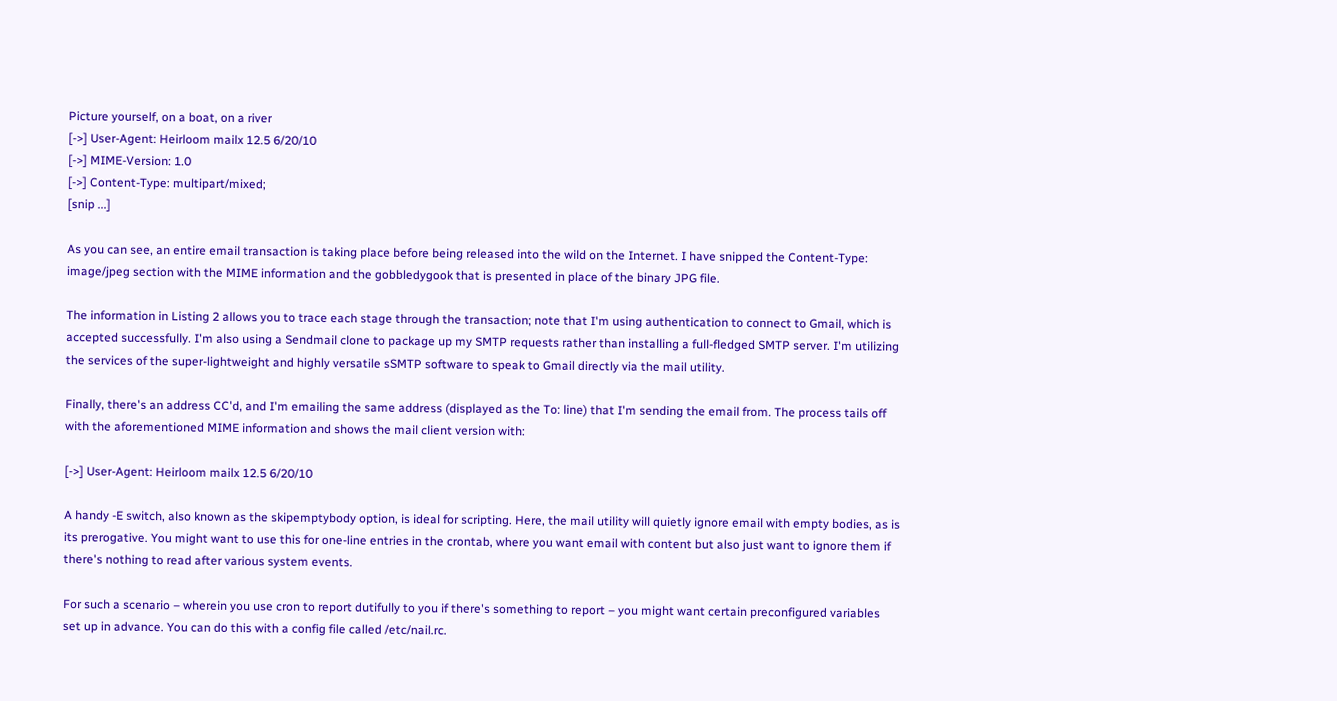Picture yourself, on a boat, on a river
[->] User-Agent: Heirloom mailx 12.5 6/20/10
[->] MIME-Version: 1.0
[->] Content-Type: multipart/mixed;
[snip ...]

As you can see, an entire email transaction is taking place before being released into the wild on the Internet. I have snipped the Content-Type: image/jpeg section with the MIME information and the gobbledygook that is presented in place of the binary JPG file.

The information in Listing 2 allows you to trace each stage through the transaction; note that I'm using authentication to connect to Gmail, which is accepted successfully. I'm also using a Sendmail clone to package up my SMTP requests rather than installing a full-fledged SMTP server. I'm utilizing the services of the super-lightweight and highly versatile sSMTP software to speak to Gmail directly via the mail utility.

Finally, there's an address CC'd, and I'm emailing the same address (displayed as the To: line) that I'm sending the email from. The process tails off with the aforementioned MIME information and shows the mail client version with:

[->] User-Agent: Heirloom mailx 12.5 6/20/10

A handy -E switch, also known as the skipemptybody option, is ideal for scripting. Here, the mail utility will quietly ignore email with empty bodies, as is its prerogative. You might want to use this for one-line entries in the crontab, where you want email with content but also just want to ignore them if there's nothing to read after various system events.

For such a scenario – wherein you use cron to report dutifully to you if there's something to report – you might want certain preconfigured variables set up in advance. You can do this with a config file called /etc/nail.rc.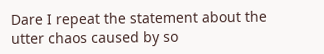Dare I repeat the statement about the utter chaos caused by so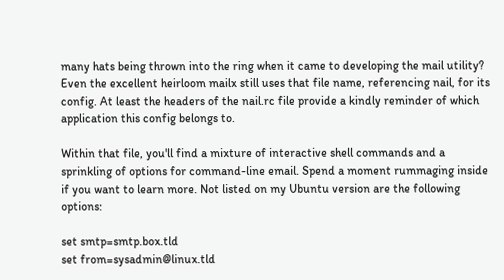many hats being thrown into the ring when it came to developing the mail utility? Even the excellent heirloom mailx still uses that file name, referencing nail, for its config. At least the headers of the nail.rc file provide a kindly reminder of which application this config belongs to.

Within that file, you'll find a mixture of interactive shell commands and a sprinkling of options for command-line email. Spend a moment rummaging inside if you want to learn more. Not listed on my Ubuntu version are the following options:

set smtp=smtp.box.tld
set from=sysadmin@linux.tld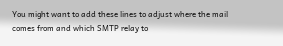You might want to add these lines to adjust where the mail comes from and which SMTP relay to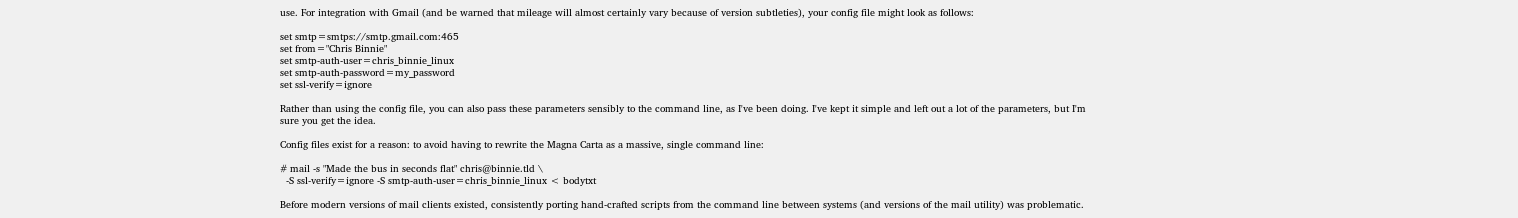use. For integration with Gmail (and be warned that mileage will almost certainly vary because of version subtleties), your config file might look as follows:

set smtp=smtps://smtp.gmail.com:465
set from="Chris Binnie"
set smtp-auth-user=chris_binnie_linux
set smtp-auth-password=my_password
set ssl-verify=ignore

Rather than using the config file, you can also pass these parameters sensibly to the command line, as I've been doing. I've kept it simple and left out a lot of the parameters, but I'm sure you get the idea.

Config files exist for a reason: to avoid having to rewrite the Magna Carta as a massive, single command line:

# mail -s "Made the bus in seconds flat" chris@binnie.tld \
  -S ssl-verify=ignore -S smtp-auth-user=chris_binnie_linux < bodytxt

Before modern versions of mail clients existed, consistently porting hand-crafted scripts from the command line between systems (and versions of the mail utility) was problematic.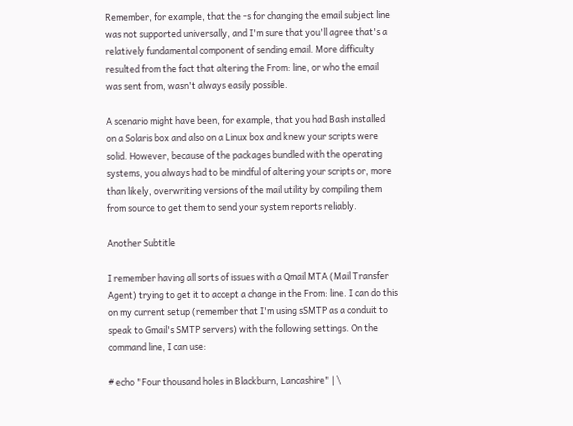Remember, for example, that the -s for changing the email subject line was not supported universally, and I'm sure that you'll agree that's a relatively fundamental component of sending email. More difficulty resulted from the fact that altering the From: line, or who the email was sent from, wasn't always easily possible.

A scenario might have been, for example, that you had Bash installed on a Solaris box and also on a Linux box and knew your scripts were solid. However, because of the packages bundled with the operating systems, you always had to be mindful of altering your scripts or, more than likely, overwriting versions of the mail utility by compiling them from source to get them to send your system reports reliably.

Another Subtitle

I remember having all sorts of issues with a Qmail MTA (Mail Transfer Agent) trying to get it to accept a change in the From: line. I can do this on my current setup (remember that I'm using sSMTP as a conduit to speak to Gmail's SMTP servers) with the following settings. On the command line, I can use:

# echo "Four thousand holes in Blackburn, Lancashire" | \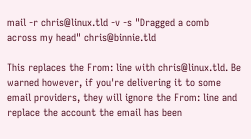mail -r chris@linux.tld -v -s "Dragged a comb across my head" chris@binnie.tld

This replaces the From: line with chris@linux.tld. Be warned however, if you're delivering it to some email providers, they will ignore the From: line and replace the account the email has been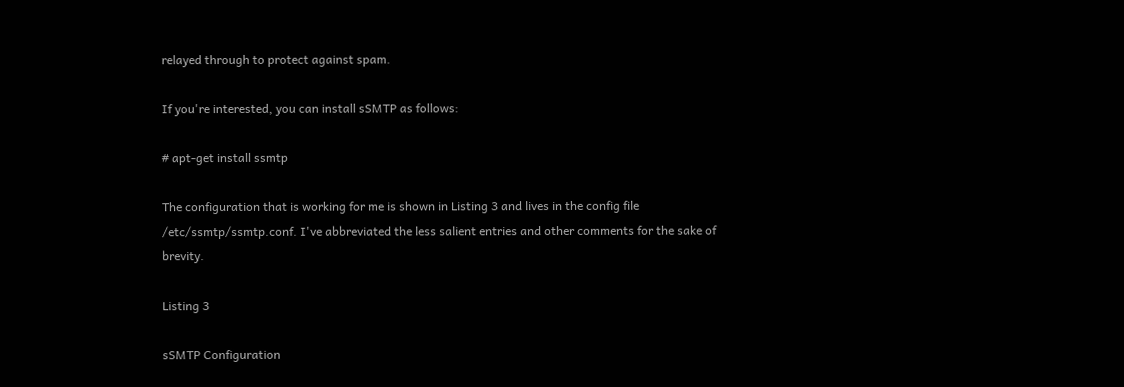relayed through to protect against spam.

If you're interested, you can install sSMTP as follows:

# apt-get install ssmtp

The configuration that is working for me is shown in Listing 3 and lives in the config file /etc/ssmtp/ssmtp.conf. I've abbreviated the less salient entries and other comments for the sake of brevity.

Listing 3

sSMTP Configuration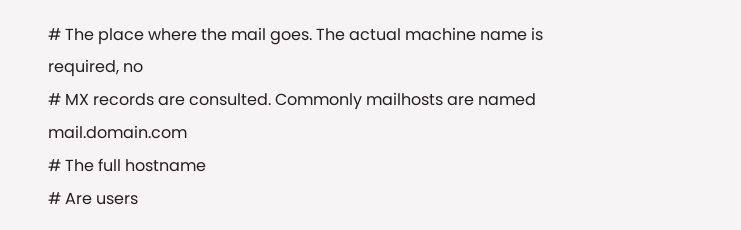# The place where the mail goes. The actual machine name is required, no
# MX records are consulted. Commonly mailhosts are named mail.domain.com
# The full hostname
# Are users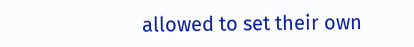allowed to set their own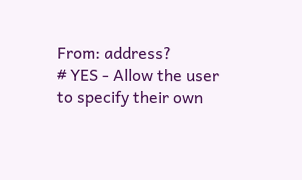From: address?
# YES - Allow the user to specify their own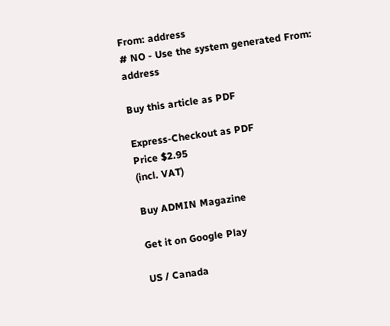From: address
# NO - Use the system generated From: address

Buy this article as PDF

Express-Checkout as PDF
Price $2.95
(incl. VAT)

Buy ADMIN Magazine

Get it on Google Play

US / Canada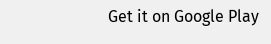Get it on Google Play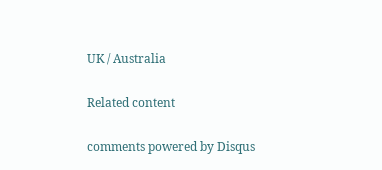UK / Australia

Related content

comments powered by Disqus